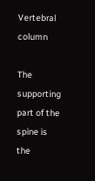Vertebral column

The supporting part of the spine is the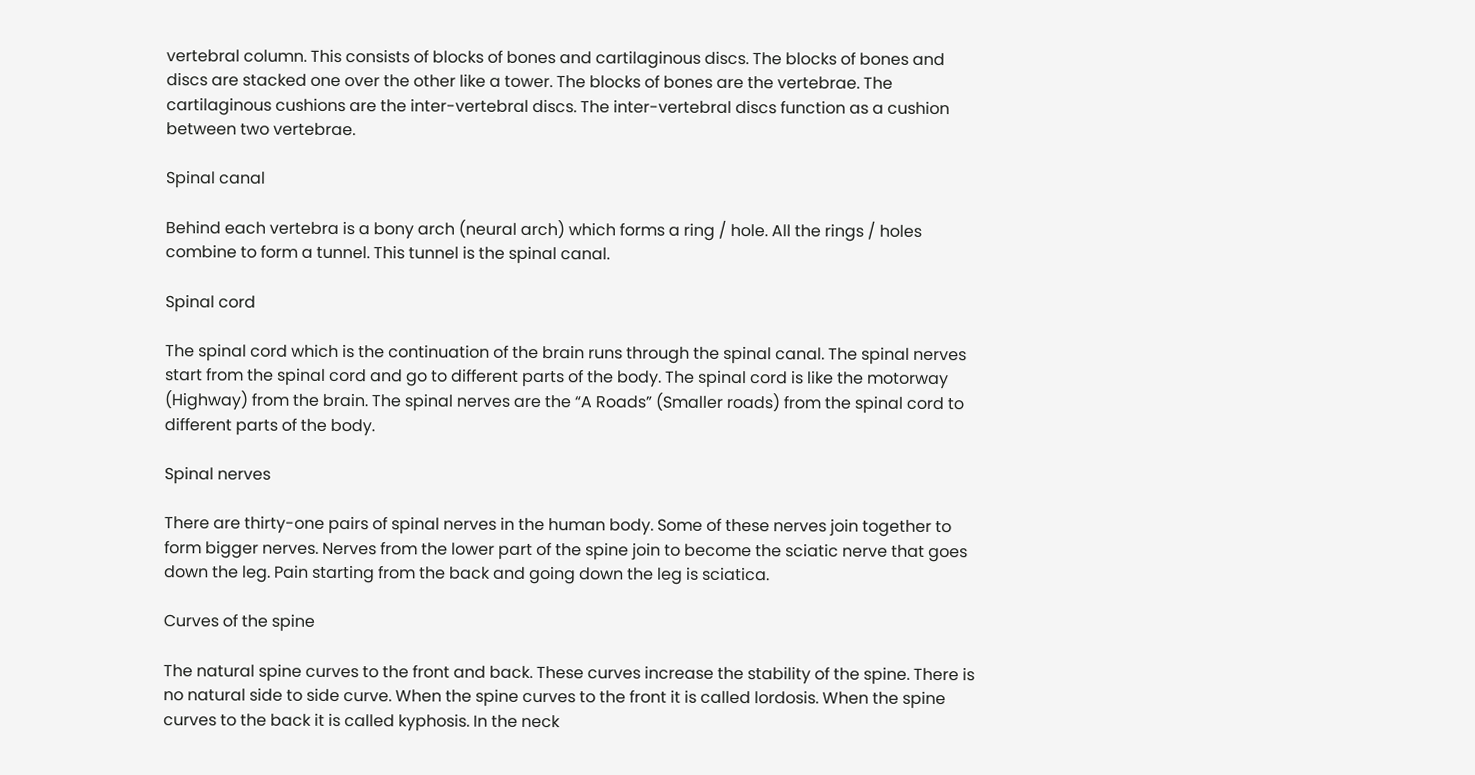vertebral column. This consists of blocks of bones and cartilaginous discs. The blocks of bones and discs are stacked one over the other like a tower. The blocks of bones are the vertebrae. The cartilaginous cushions are the inter-vertebral discs. The inter-vertebral discs function as a cushion between two vertebrae.

Spinal canal

Behind each vertebra is a bony arch (neural arch) which forms a ring / hole. All the rings / holes combine to form a tunnel. This tunnel is the spinal canal.

Spinal cord

The spinal cord which is the continuation of the brain runs through the spinal canal. The spinal nerves start from the spinal cord and go to different parts of the body. The spinal cord is like the motorway (Highway) from the brain. The spinal nerves are the “A Roads” (Smaller roads) from the spinal cord to different parts of the body.

Spinal nerves

There are thirty-one pairs of spinal nerves in the human body. Some of these nerves join together to form bigger nerves. Nerves from the lower part of the spine join to become the sciatic nerve that goes down the leg. Pain starting from the back and going down the leg is sciatica.

Curves of the spine

The natural spine curves to the front and back. These curves increase the stability of the spine. There is no natural side to side curve. When the spine curves to the front it is called lordosis. When the spine curves to the back it is called kyphosis. In the neck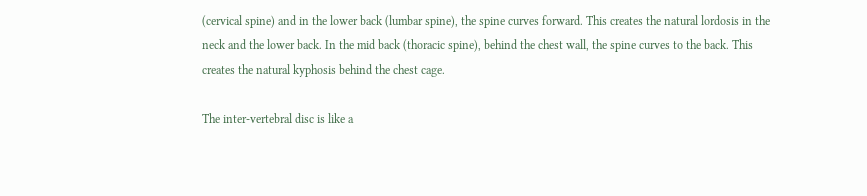(cervical spine) and in the lower back (lumbar spine), the spine curves forward. This creates the natural lordosis in the neck and the lower back. In the mid back (thoracic spine), behind the chest wall, the spine curves to the back. This creates the natural kyphosis behind the chest cage.

The inter-vertebral disc is like a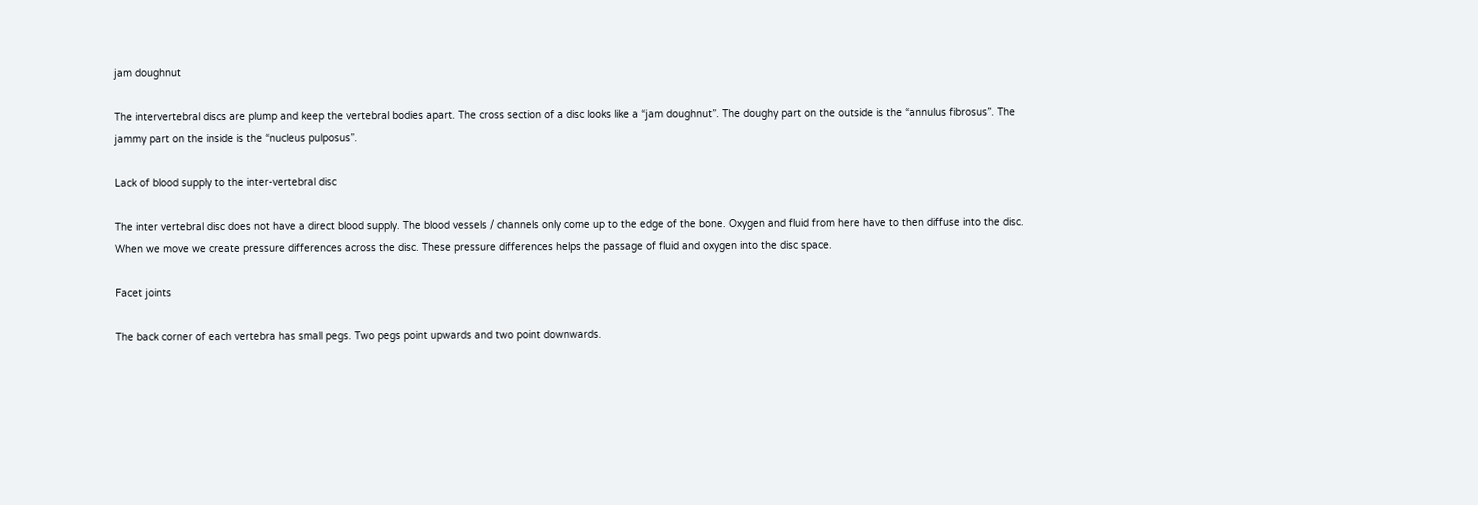jam doughnut

The intervertebral discs are plump and keep the vertebral bodies apart. The cross section of a disc looks like a “jam doughnut”. The doughy part on the outside is the “annulus fibrosus”. The jammy part on the inside is the “nucleus pulposus”.

Lack of blood supply to the inter-vertebral disc

The inter vertebral disc does not have a direct blood supply. The blood vessels / channels only come up to the edge of the bone. Oxygen and fluid from here have to then diffuse into the disc. When we move we create pressure differences across the disc. These pressure differences helps the passage of fluid and oxygen into the disc space.

Facet joints

The back corner of each vertebra has small pegs. Two pegs point upwards and two point downwards.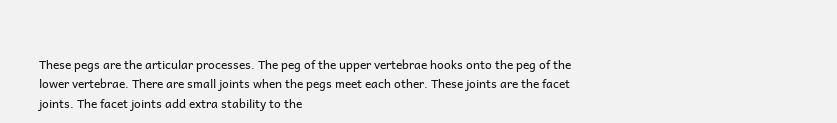These pegs are the articular processes. The peg of the upper vertebrae hooks onto the peg of the lower vertebrae. There are small joints when the pegs meet each other. These joints are the facet joints. The facet joints add extra stability to the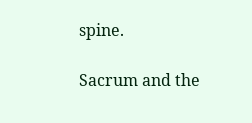spine.

Sacrum and the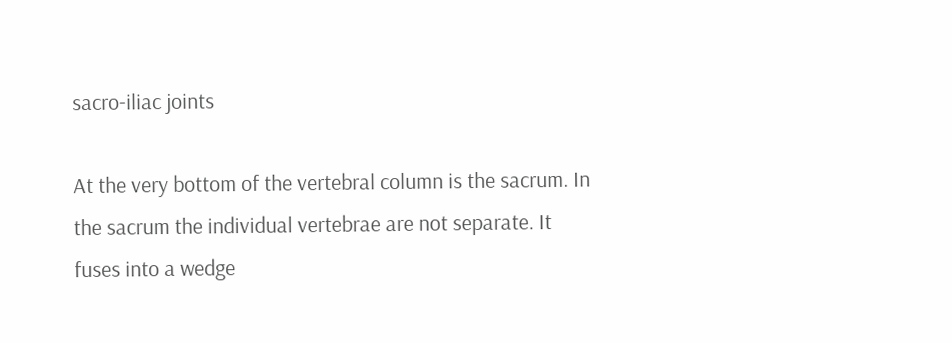sacro-iliac joints

At the very bottom of the vertebral column is the sacrum. In the sacrum the individual vertebrae are not separate. It fuses into a wedge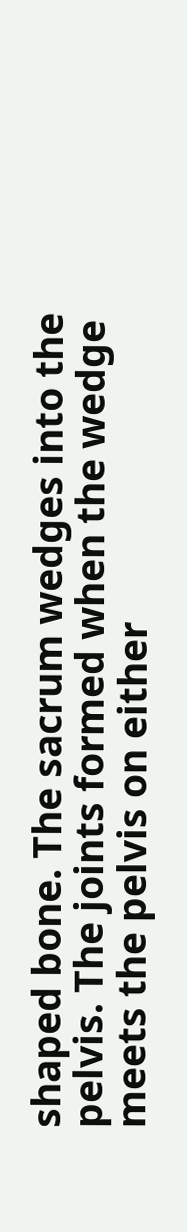shaped bone. The sacrum wedges into the pelvis. The joints formed when the wedge meets the pelvis on either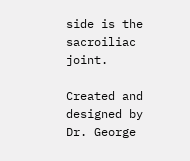side is the sacroiliac joint.

Created and designed by Dr. George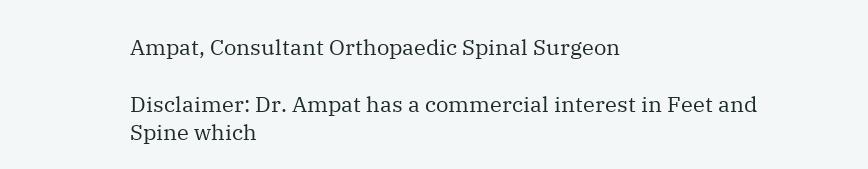Ampat, Consultant Orthopaedic Spinal Surgeon

Disclaimer: Dr. Ampat has a commercial interest in Feet and Spine which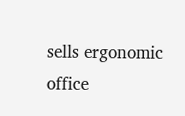sells ergonomic office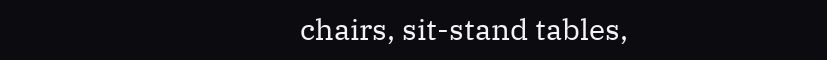chairs, sit-stand tables,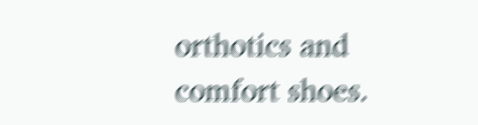orthotics and comfort shoes.